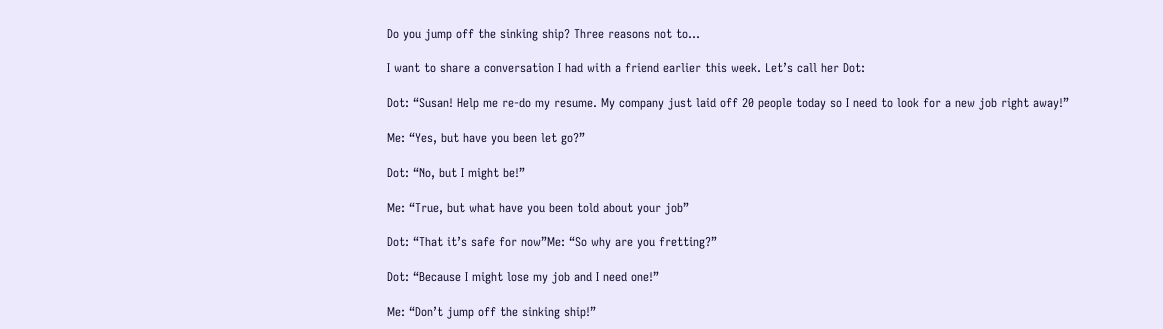Do you jump off the sinking ship? Three reasons not to…

I want to share a conversation I had with a friend earlier this week. Let’s call her Dot:

Dot: “Susan! Help me re-do my resume. My company just laid off 20 people today so I need to look for a new job right away!”

Me: “Yes, but have you been let go?”

Dot: “No, but I might be!”

Me: “True, but what have you been told about your job”

Dot: “That it’s safe for now”Me: “So why are you fretting?”

Dot: “Because I might lose my job and I need one!”

Me: “Don’t jump off the sinking ship!”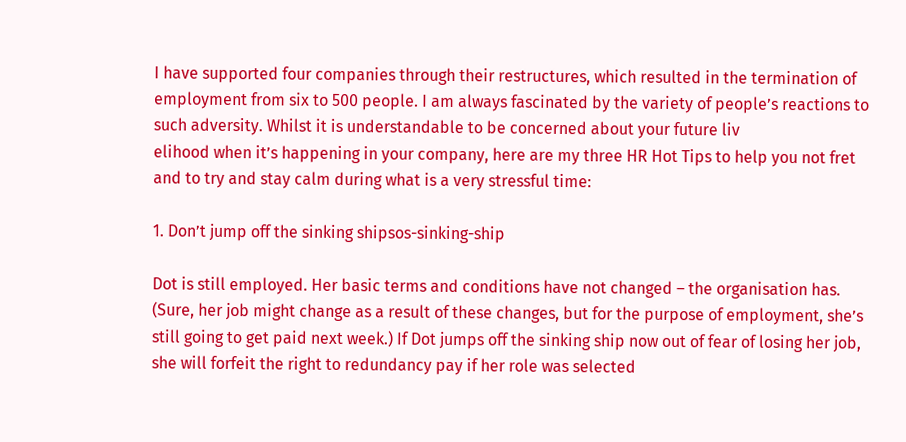I have supported four companies through their restructures, which resulted in the termination of employment from six to 500 people. I am always fascinated by the variety of people’s reactions to such adversity. Whilst it is understandable to be concerned about your future liv
elihood when it’s happening in your company, here are my three HR Hot Tips to help you not fret and to try and stay calm during what is a very stressful time:

1. Don’t jump off the sinking shipsos-sinking-ship

Dot is still employed. Her basic terms and conditions have not changed – the organisation has. (Sure, her job might change as a result of these changes, but for the purpose of employment, she’s still going to get paid next week.) If Dot jumps off the sinking ship now out of fear of losing her job, she will forfeit the right to redundancy pay if her role was selected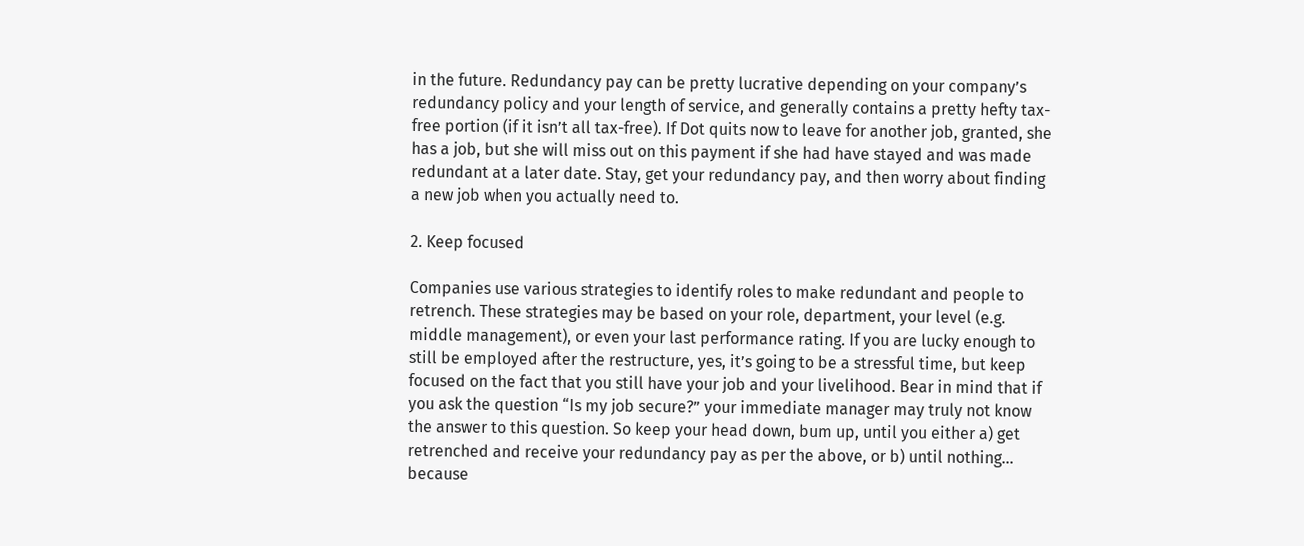in the future. Redundancy pay can be pretty lucrative depending on your company’s redundancy policy and your length of service, and generally contains a pretty hefty tax-free portion (if it isn’t all tax-free). If Dot quits now to leave for another job, granted, she has a job, but she will miss out on this payment if she had have stayed and was made redundant at a later date. Stay, get your redundancy pay, and then worry about finding a new job when you actually need to.

2. Keep focused

Companies use various strategies to identify roles to make redundant and people to retrench. These strategies may be based on your role, department, your level (e.g. middle management), or even your last performance rating. If you are lucky enough to still be employed after the restructure, yes, it’s going to be a stressful time, but keep focused on the fact that you still have your job and your livelihood. Bear in mind that if you ask the question “Is my job secure?” your immediate manager may truly not know the answer to this question. So keep your head down, bum up, until you either a) get retrenched and receive your redundancy pay as per the above, or b) until nothing… because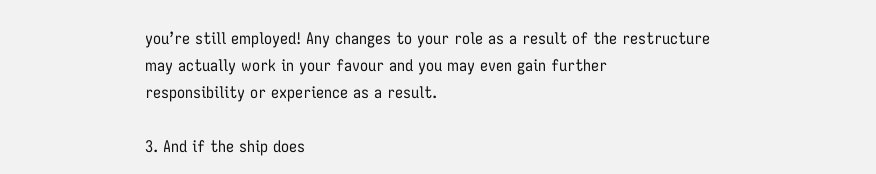you’re still employed! Any changes to your role as a result of the restructure may actually work in your favour and you may even gain further responsibility or experience as a result.

3. And if the ship does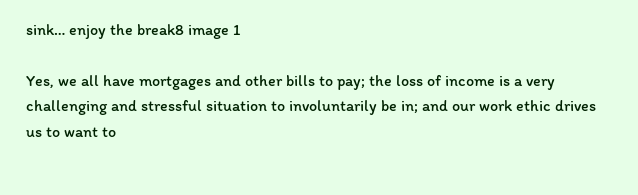sink… enjoy the break8 image 1

Yes, we all have mortgages and other bills to pay; the loss of income is a very challenging and stressful situation to involuntarily be in; and our work ethic drives us to want to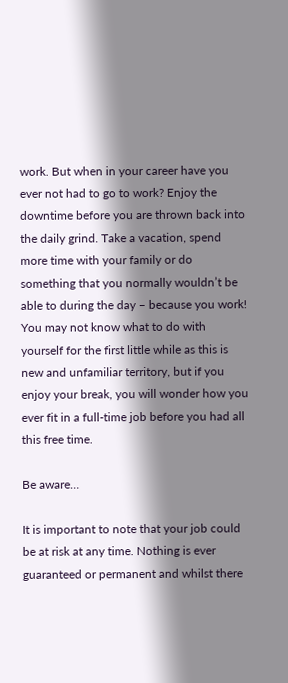work. But when in your career have you ever not had to go to work? Enjoy the downtime before you are thrown back into the daily grind. Take a vacation, spend more time with your family or do something that you normally wouldn’t be able to during the day – because you work! You may not know what to do with yourself for the first little while as this is new and unfamiliar territory, but if you enjoy your break, you will wonder how you ever fit in a full-time job before you had all this free time.

Be aware…

It is important to note that your job could be at risk at any time. Nothing is ever guaranteed or permanent and whilst there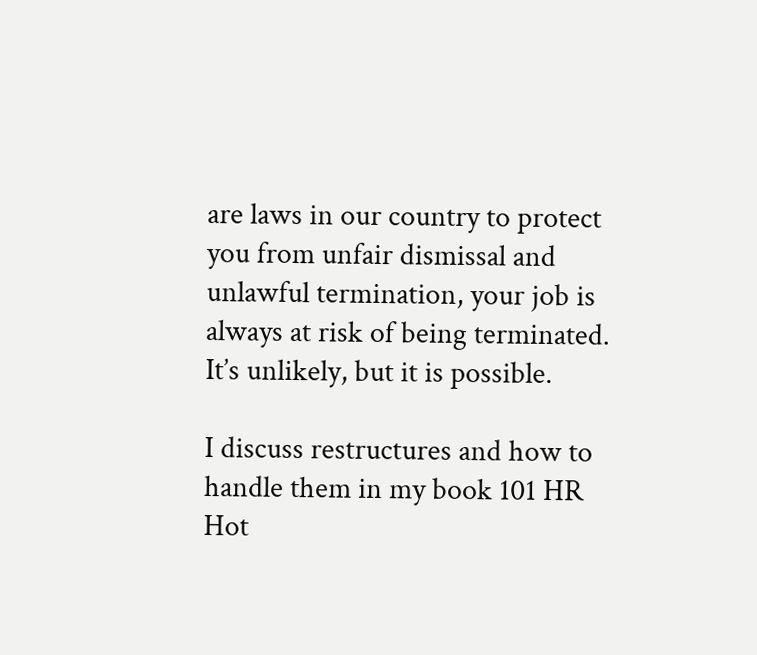are laws in our country to protect you from unfair dismissal and unlawful termination, your job is always at risk of being terminated. It’s unlikely, but it is possible.

I discuss restructures and how to handle them in my book 101 HR Hot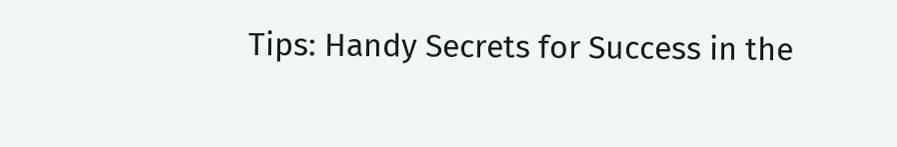Tips: Handy Secrets for Success in the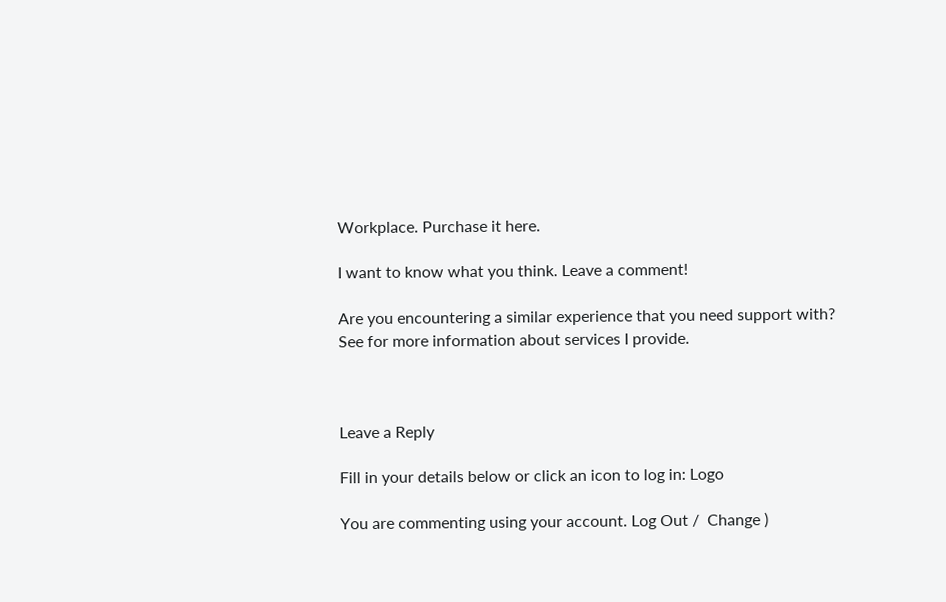Workplace. Purchase it here.

I want to know what you think. Leave a comment!

Are you encountering a similar experience that you need support with? See for more information about services I provide.



Leave a Reply

Fill in your details below or click an icon to log in: Logo

You are commenting using your account. Log Out /  Change )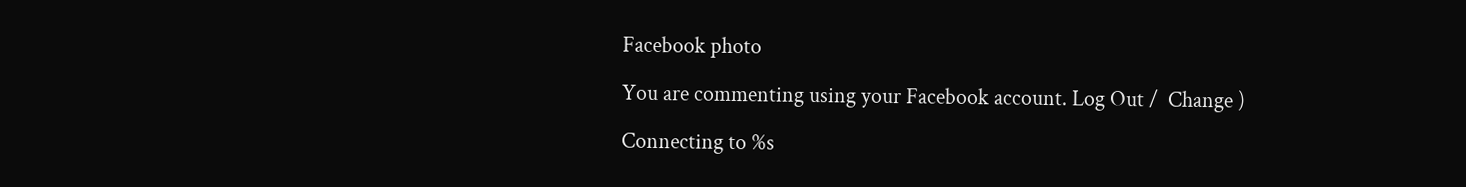Facebook photo

You are commenting using your Facebook account. Log Out /  Change )

Connecting to %s